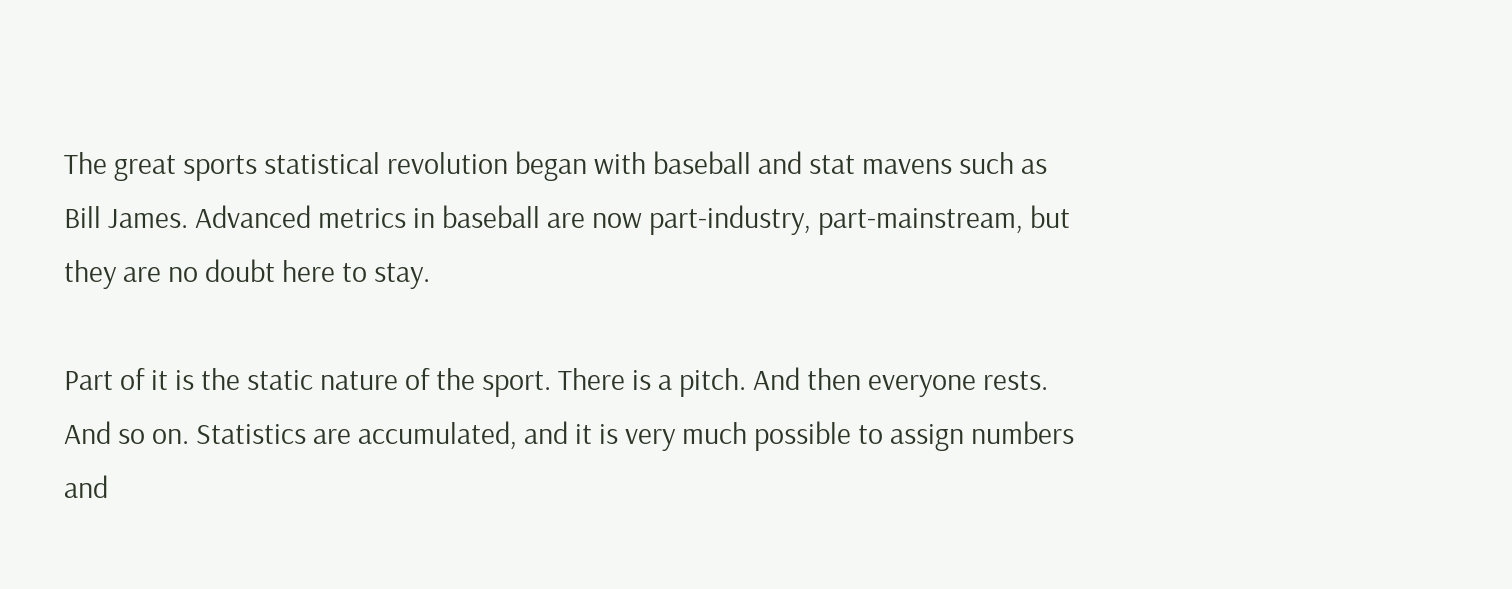The great sports statistical revolution began with baseball and stat mavens such as Bill James. Advanced metrics in baseball are now part-industry, part-mainstream, but they are no doubt here to stay.

Part of it is the static nature of the sport. There is a pitch. And then everyone rests. And so on. Statistics are accumulated, and it is very much possible to assign numbers and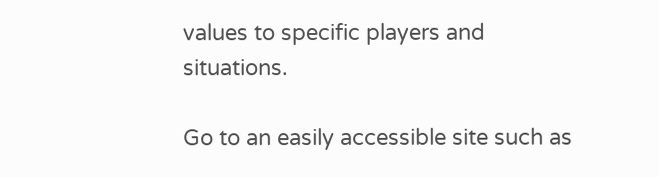values to specific players and situations.

Go to an easily accessible site such as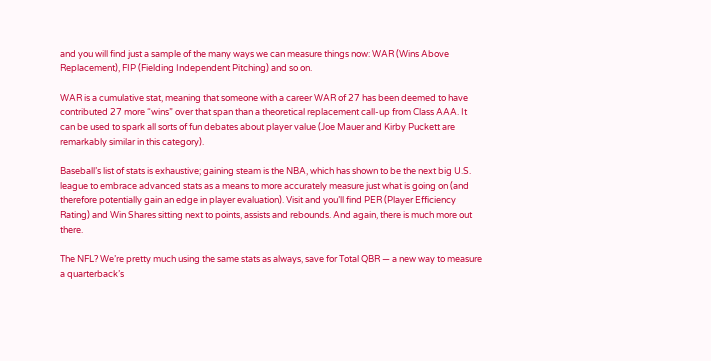and you will find just a sample of the many ways we can measure things now: WAR (Wins Above Replacement), FIP (Fielding Independent Pitching) and so on.

WAR is a cumulative stat, meaning that someone with a career WAR of 27 has been deemed to have contributed 27 more “wins” over that span than a theoretical replacement call-up from Class AAA. It can be used to spark all sorts of fun debates about player value (Joe Mauer and Kirby Puckett are remarkably similar in this category).

Baseball’s list of stats is exhaustive; gaining steam is the NBA, which has shown to be the next big U.S. league to embrace advanced stats as a means to more accurately measure just what is going on (and therefore potentially gain an edge in player evaluation). Visit and you’ll find PER (Player Efficiency Rating) and Win Shares sitting next to points, assists and rebounds. And again, there is much more out there.

The NFL? We’re pretty much using the same stats as always, save for Total QBR — a new way to measure a quarterback’s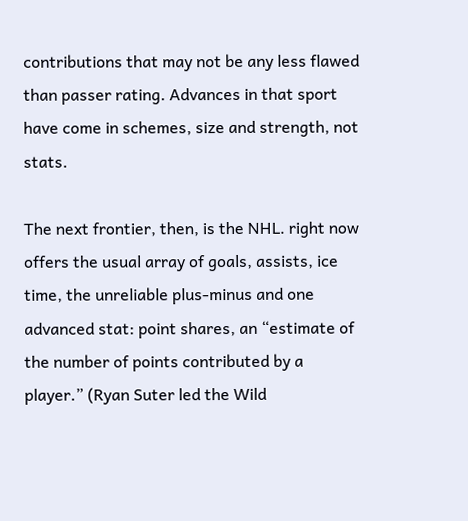contributions that may not be any less flawed than passer rating. Advances in that sport have come in schemes, size and strength, not stats.

The next frontier, then, is the NHL. right now offers the usual array of goals, assists, ice time, the unreliable plus-minus and one advanced stat: point shares, an “estimate of the number of points contributed by a player.” (Ryan Suter led the Wild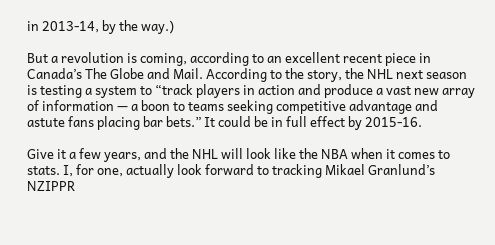in 2013-14, by the way.)

But a revolution is coming, according to an excellent recent piece in Canada’s The Globe and Mail. According to the story, the NHL next season is testing a system to “track players in action and produce a vast new array of information — a boon to teams seeking competitive advantage and astute fans placing bar bets.” It could be in full effect by 2015-16.

Give it a few years, and the NHL will look like the NBA when it comes to stats. I, for one, actually look forward to tracking Mikael Granlund’s NZIPPR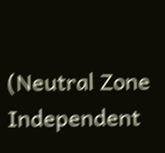(Neutral Zone Independent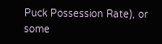Puck Possession Rate), or some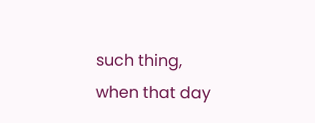such thing, when that day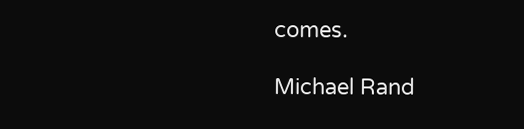comes.

Michael Rand